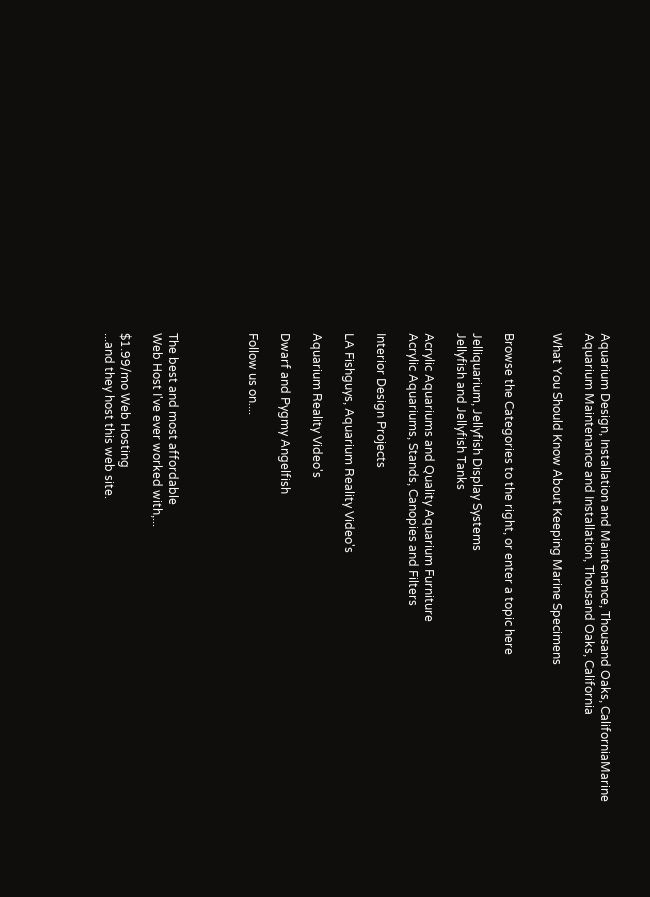Aquarium Design, Installation and Maintenance, Thousand Oaks, CaliforniaMarine Aquarium Maintenance and Installation, Thousand Oaks, California

What You Should Know About Keeping Marine Specimens


Browse the Categories to the right, or enter a topic here

Jelliquarium, Jellyfish Display Systems
Jellyfish and Jellyfish Tanks

Acrylic Aquariums and Quality Aquarium Furniture
Acrylic Aquariums, Stands, Canopies and Filters

Interior Design Projects

LA Fishguys, Aquarium Reality Video's

Aquarium Reality Video's

Dwarf and Pygmy Angelfish

Follow us on....




The best and most affordable
Web Host I've ever worked with,...

$1.99/mo Web Hosting
...and they host this web site.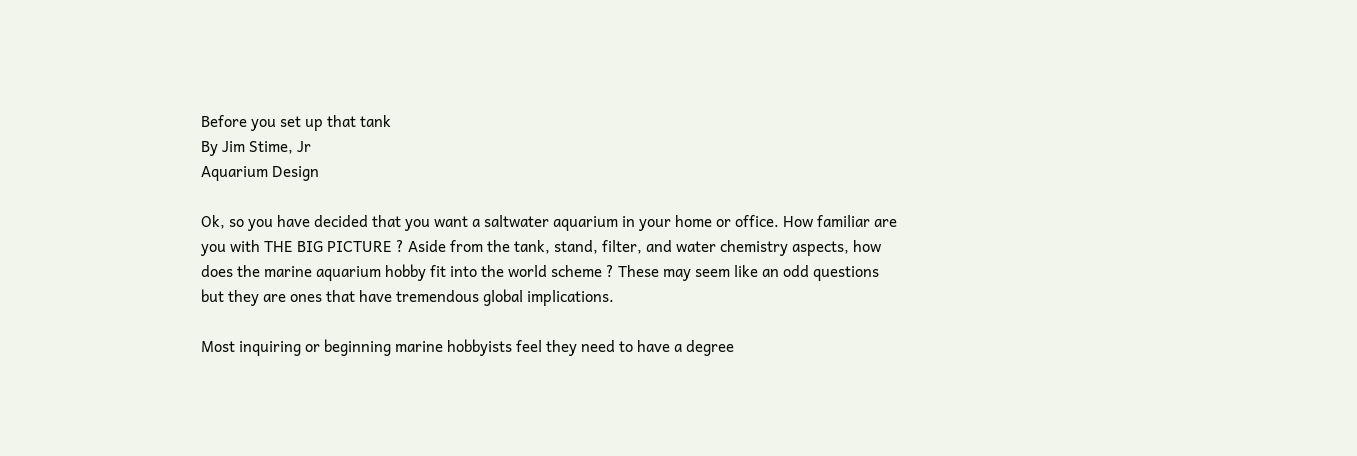Before you set up that tank
By Jim Stime, Jr
Aquarium Design

Ok, so you have decided that you want a saltwater aquarium in your home or office. How familiar are you with THE BIG PICTURE ? Aside from the tank, stand, filter, and water chemistry aspects, how does the marine aquarium hobby fit into the world scheme ? These may seem like an odd questions but they are ones that have tremendous global implications.

Most inquiring or beginning marine hobbyists feel they need to have a degree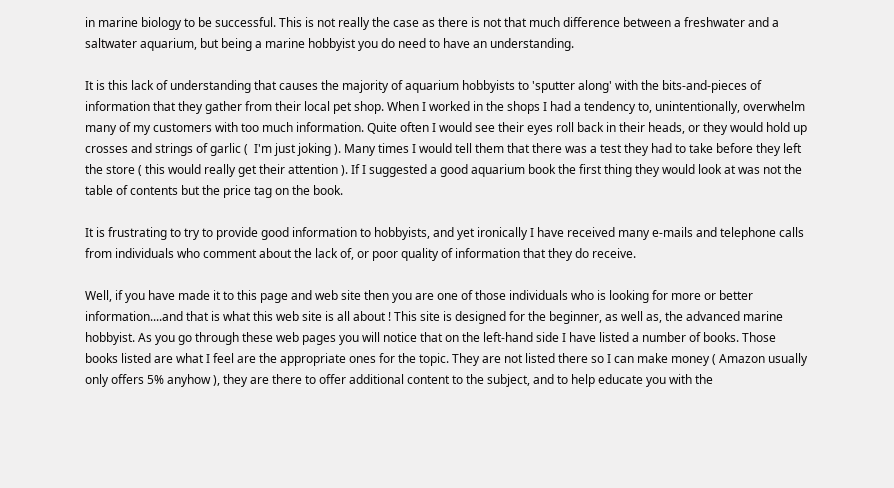in marine biology to be successful. This is not really the case as there is not that much difference between a freshwater and a saltwater aquarium, but being a marine hobbyist you do need to have an understanding.

It is this lack of understanding that causes the majority of aquarium hobbyists to 'sputter along' with the bits-and-pieces of information that they gather from their local pet shop. When I worked in the shops I had a tendency to, unintentionally, overwhelm many of my customers with too much information. Quite often I would see their eyes roll back in their heads, or they would hold up crosses and strings of garlic (  I'm just joking ). Many times I would tell them that there was a test they had to take before they left the store ( this would really get their attention ). If I suggested a good aquarium book the first thing they would look at was not the table of contents but the price tag on the book.

It is frustrating to try to provide good information to hobbyists, and yet ironically I have received many e-mails and telephone calls from individuals who comment about the lack of, or poor quality of information that they do receive.

Well, if you have made it to this page and web site then you are one of those individuals who is looking for more or better information....and that is what this web site is all about ! This site is designed for the beginner, as well as, the advanced marine hobbyist. As you go through these web pages you will notice that on the left-hand side I have listed a number of books. Those books listed are what I feel are the appropriate ones for the topic. They are not listed there so I can make money ( Amazon usually only offers 5% anyhow ), they are there to offer additional content to the subject, and to help educate you with the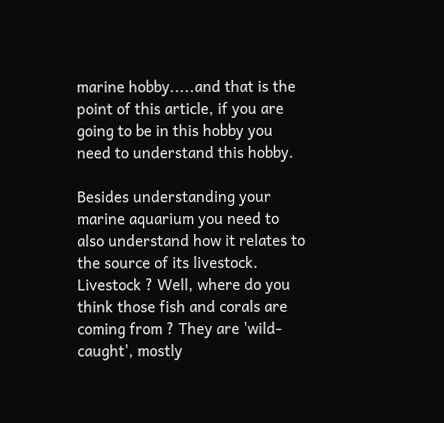marine hobby.....and that is the point of this article, if you are going to be in this hobby you need to understand this hobby.

Besides understanding your marine aquarium you need to also understand how it relates to the source of its livestock. Livestock ? Well, where do you think those fish and corals are coming from ? They are 'wild-caught', mostly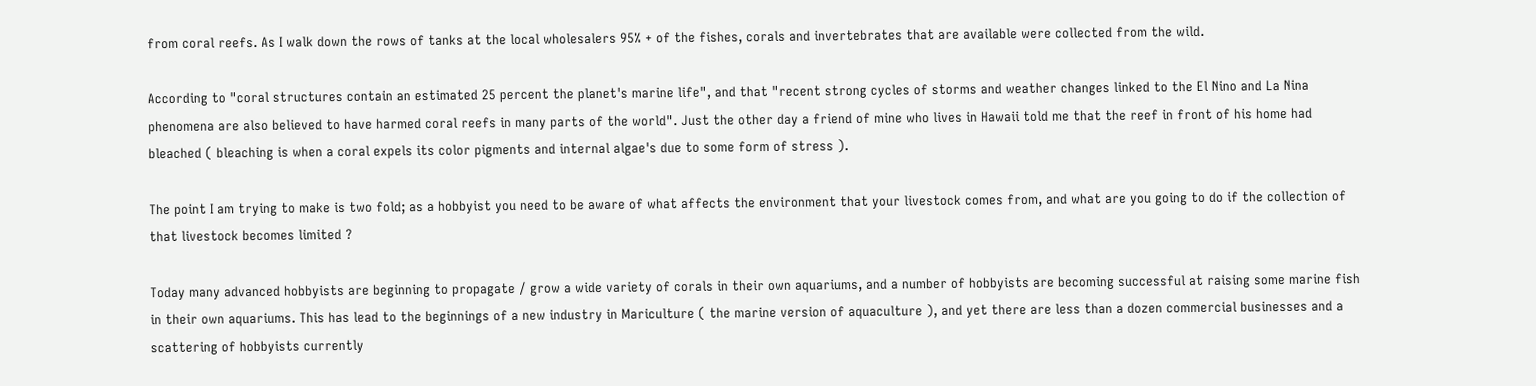from coral reefs. As I walk down the rows of tanks at the local wholesalers 95% + of the fishes, corals and invertebrates that are available were collected from the wild.

According to "coral structures contain an estimated 25 percent the planet's marine life", and that "recent strong cycles of storms and weather changes linked to the El Nino and La Nina phenomena are also believed to have harmed coral reefs in many parts of the world". Just the other day a friend of mine who lives in Hawaii told me that the reef in front of his home had bleached ( bleaching is when a coral expels its color pigments and internal algae's due to some form of stress ).

The point I am trying to make is two fold; as a hobbyist you need to be aware of what affects the environment that your livestock comes from, and what are you going to do if the collection of that livestock becomes limited ?

Today many advanced hobbyists are beginning to propagate / grow a wide variety of corals in their own aquariums, and a number of hobbyists are becoming successful at raising some marine fish in their own aquariums. This has lead to the beginnings of a new industry in Mariculture ( the marine version of aquaculture ), and yet there are less than a dozen commercial businesses and a scattering of hobbyists currently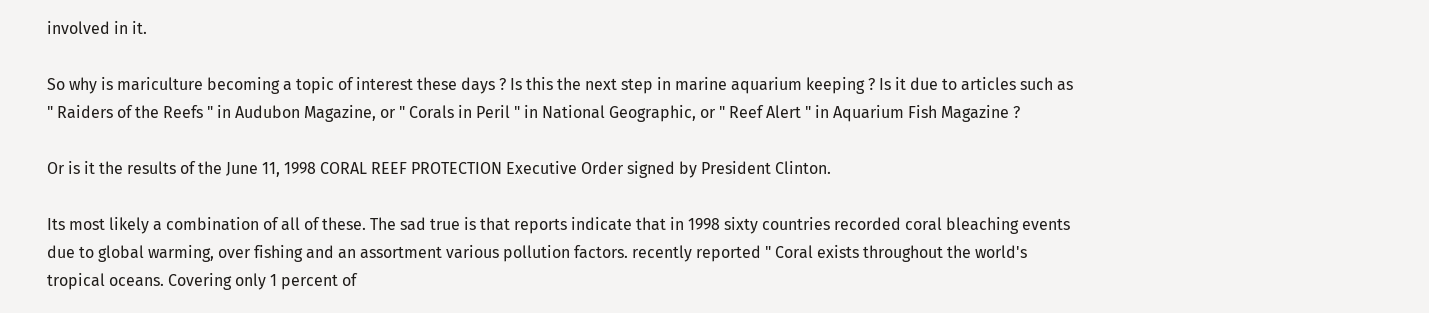involved in it.

So why is mariculture becoming a topic of interest these days ? Is this the next step in marine aquarium keeping ? Is it due to articles such as " Raiders of the Reefs " in Audubon Magazine, or " Corals in Peril " in National Geographic, or " Reef Alert " in Aquarium Fish Magazine ?

Or is it the results of the June 11, 1998 CORAL REEF PROTECTION Executive Order signed by President Clinton.

Its most likely a combination of all of these. The sad true is that reports indicate that in 1998 sixty countries recorded coral bleaching events due to global warming, over fishing and an assortment various pollution factors. recently reported " Coral exists throughout the world's tropical oceans. Covering only 1 percent of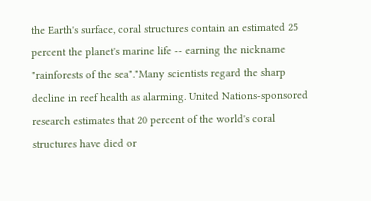the Earth's surface, coral structures contain an estimated 25 percent the planet's marine life -- earning the nickname "rainforests of the sea"."Many scientists regard the sharp decline in reef health as alarming. United Nations-sponsored research estimates that 20 percent of the world's coral structures have died or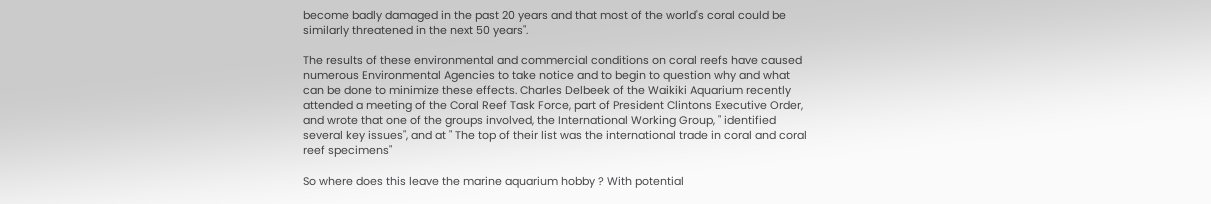become badly damaged in the past 20 years and that most of the world's coral could be similarly threatened in the next 50 years".

The results of these environmental and commercial conditions on coral reefs have caused numerous Environmental Agencies to take notice and to begin to question why and what can be done to minimize these effects. Charles Delbeek of the Waikiki Aquarium recently attended a meeting of the Coral Reef Task Force, part of President Clintons Executive Order, and wrote that one of the groups involved, the International Working Group, " identified several key issues", and at " The top of their list was the international trade in coral and coral reef specimens"

So where does this leave the marine aquarium hobby ? With potential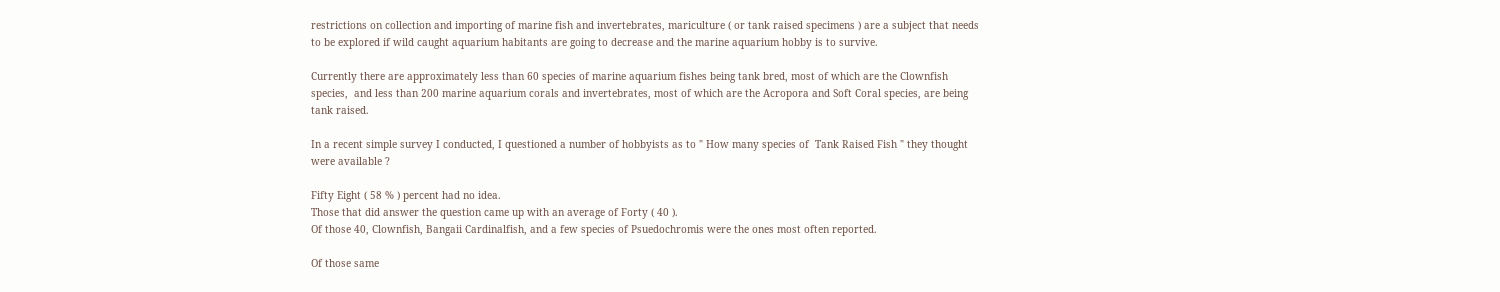restrictions on collection and importing of marine fish and invertebrates, mariculture ( or tank raised specimens ) are a subject that needs to be explored if wild caught aquarium habitants are going to decrease and the marine aquarium hobby is to survive.

Currently there are approximately less than 60 species of marine aquarium fishes being tank bred, most of which are the Clownfish species,  and less than 200 marine aquarium corals and invertebrates, most of which are the Acropora and Soft Coral species, are being tank raised.

In a recent simple survey I conducted, I questioned a number of hobbyists as to " How many species of  Tank Raised Fish " they thought were available ?

Fifty Eight ( 58 % ) percent had no idea.
Those that did answer the question came up with an average of Forty ( 40 ).
Of those 40, Clownfish, Bangaii Cardinalfish, and a few species of Psuedochromis were the ones most often reported.

Of those same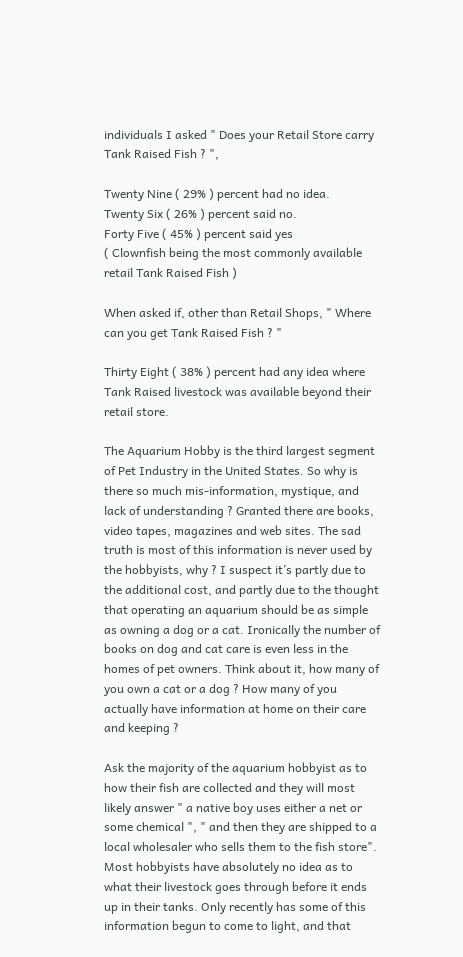individuals I asked " Does your Retail Store carry Tank Raised Fish ? ",

Twenty Nine ( 29% ) percent had no idea.
Twenty Six ( 26% ) percent said no.
Forty Five ( 45% ) percent said yes
( Clownfish being the most commonly available retail Tank Raised Fish )

When asked if, other than Retail Shops, " Where can you get Tank Raised Fish ? "

Thirty Eight ( 38% ) percent had any idea where Tank Raised livestock was available beyond their retail store.

The Aquarium Hobby is the third largest segment of Pet Industry in the United States. So why is there so much mis-information, mystique, and lack of understanding ? Granted there are books, video tapes, magazines and web sites. The sad truth is most of this information is never used by the hobbyists, why ? I suspect it’s partly due to the additional cost, and partly due to the thought that operating an aquarium should be as simple as owning a dog or a cat. Ironically the number of books on dog and cat care is even less in the homes of pet owners. Think about it, how many of you own a cat or a dog ? How many of you actually have information at home on their care and keeping ?

Ask the majority of the aquarium hobbyist as to how their fish are collected and they will most likely answer " a native boy uses either a net or some chemical ", " and then they are shipped to a local wholesaler who sells them to the fish store". Most hobbyists have absolutely no idea as to what their livestock goes through before it ends up in their tanks. Only recently has some of this information begun to come to light, and that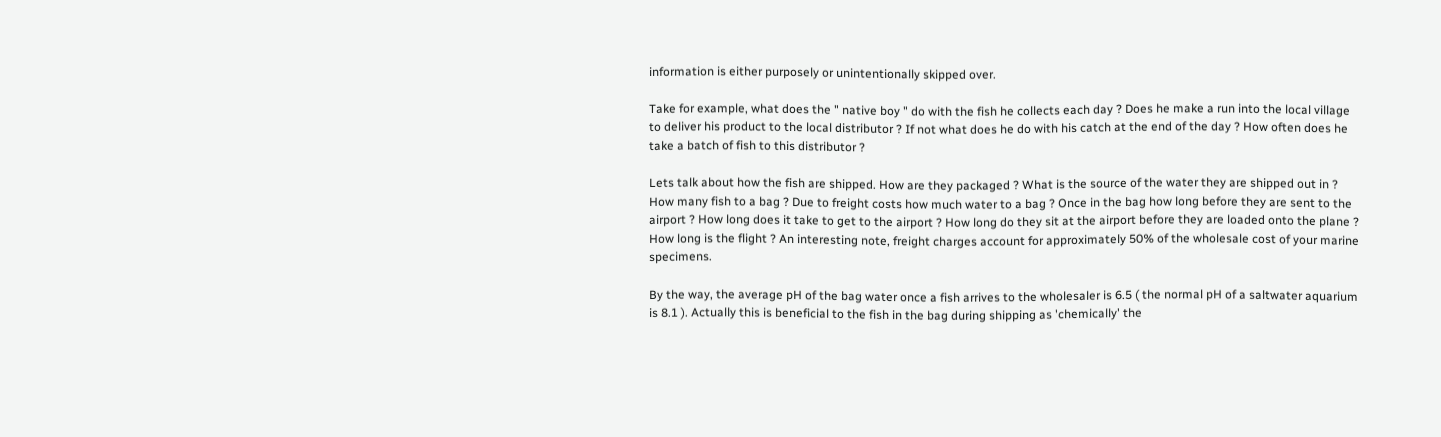information is either purposely or unintentionally skipped over.

Take for example, what does the " native boy " do with the fish he collects each day ? Does he make a run into the local village to deliver his product to the local distributor ? If not what does he do with his catch at the end of the day ? How often does he take a batch of fish to this distributor ?

Lets talk about how the fish are shipped. How are they packaged ? What is the source of the water they are shipped out in ? How many fish to a bag ? Due to freight costs how much water to a bag ? Once in the bag how long before they are sent to the airport ? How long does it take to get to the airport ? How long do they sit at the airport before they are loaded onto the plane ? How long is the flight ? An interesting note, freight charges account for approximately 50% of the wholesale cost of your marine specimens.

By the way, the average pH of the bag water once a fish arrives to the wholesaler is 6.5 ( the normal pH of a saltwater aquarium is 8.1 ). Actually this is beneficial to the fish in the bag during shipping as 'chemically' the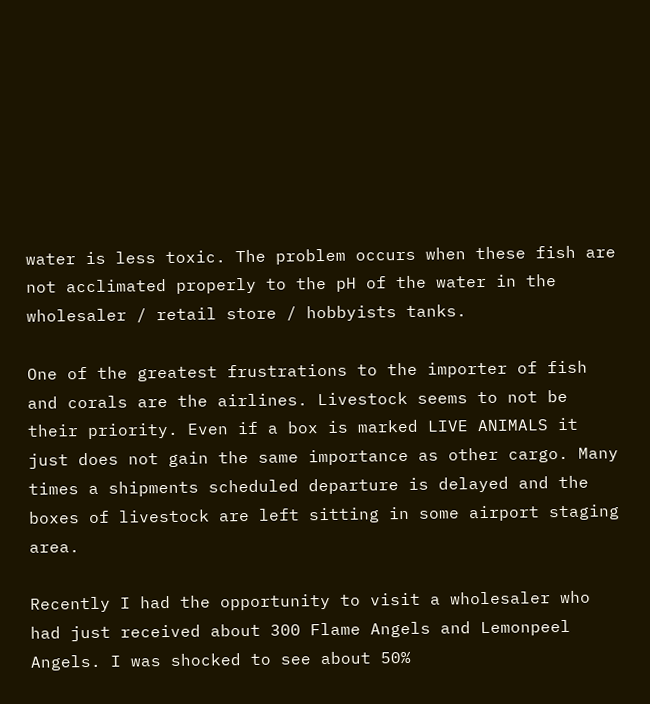water is less toxic. The problem occurs when these fish are not acclimated properly to the pH of the water in the wholesaler / retail store / hobbyists tanks.

One of the greatest frustrations to the importer of fish and corals are the airlines. Livestock seems to not be their priority. Even if a box is marked LIVE ANIMALS it just does not gain the same importance as other cargo. Many times a shipments scheduled departure is delayed and the boxes of livestock are left sitting in some airport staging area.

Recently I had the opportunity to visit a wholesaler who had just received about 300 Flame Angels and Lemonpeel Angels. I was shocked to see about 50%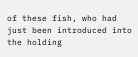of these fish, who had just been introduced into the holding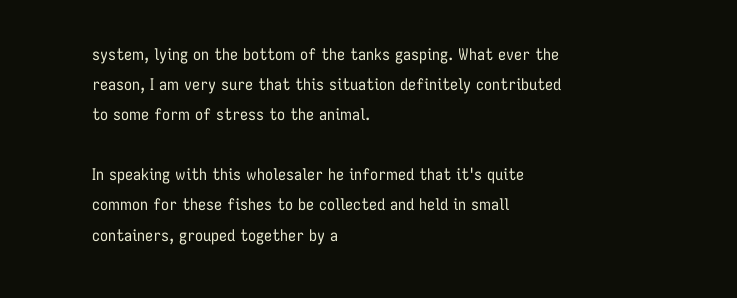system, lying on the bottom of the tanks gasping. What ever the reason, I am very sure that this situation definitely contributed to some form of stress to the animal.

In speaking with this wholesaler he informed that it's quite common for these fishes to be collected and held in small containers, grouped together by a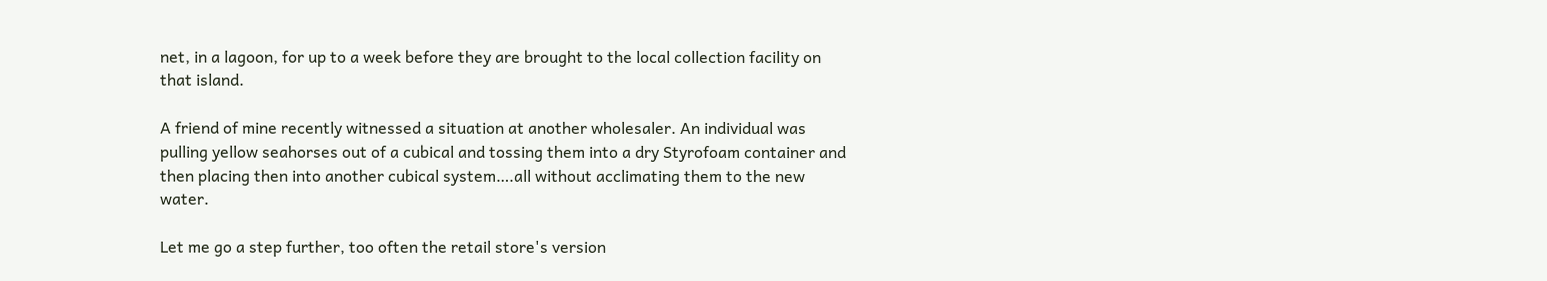net, in a lagoon, for up to a week before they are brought to the local collection facility on that island.

A friend of mine recently witnessed a situation at another wholesaler. An individual was pulling yellow seahorses out of a cubical and tossing them into a dry Styrofoam container and then placing then into another cubical system….all without acclimating them to the new water.

Let me go a step further, too often the retail store's version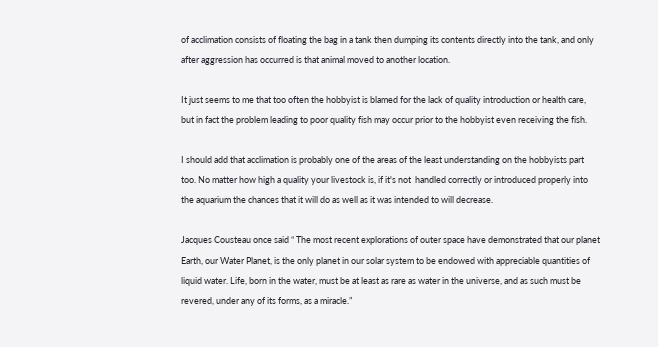of acclimation consists of floating the bag in a tank then dumping its contents directly into the tank, and only after aggression has occurred is that animal moved to another location.

It just seems to me that too often the hobbyist is blamed for the lack of quality introduction or health care, but in fact the problem leading to poor quality fish may occur prior to the hobbyist even receiving the fish.

I should add that acclimation is probably one of the areas of the least understanding on the hobbyists part too. No matter how high a quality your livestock is, if it's not  handled correctly or introduced properly into the aquarium the chances that it will do as well as it was intended to will decrease.

Jacques Cousteau once said “ The most recent explorations of outer space have demonstrated that our planet Earth, our Water Planet, is the only planet in our solar system to be endowed with appreciable quantities of liquid water. Life, born in the water, must be at least as rare as water in the universe, and as such must be revered, under any of its forms, as a miracle.”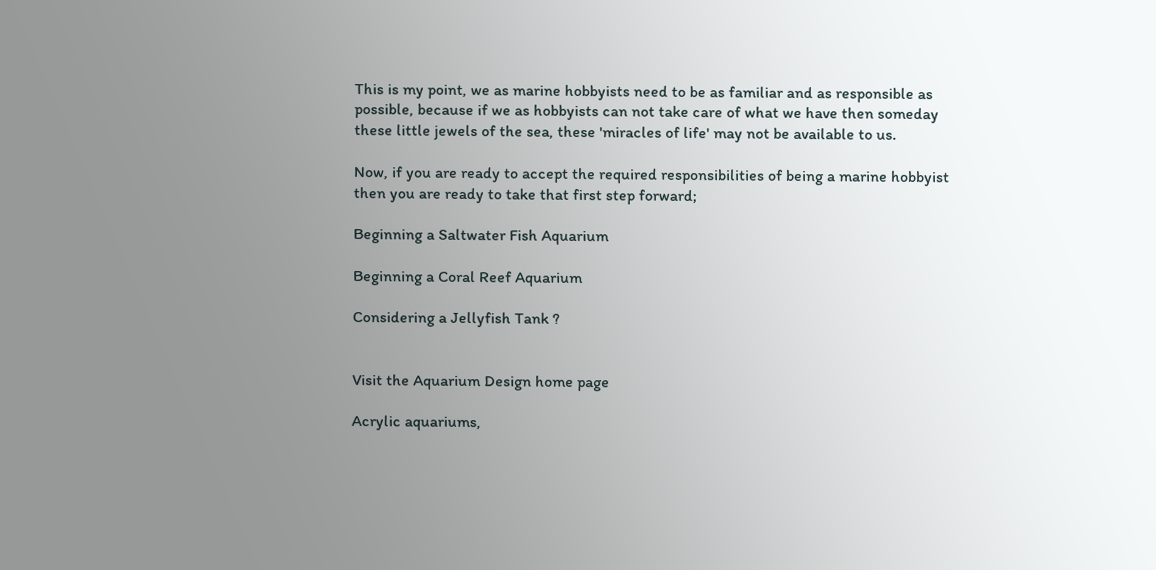This is my point, we as marine hobbyists need to be as familiar and as responsible as possible, because if we as hobbyists can not take care of what we have then someday these little jewels of the sea, these 'miracles of life' may not be available to us.

Now, if you are ready to accept the required responsibilities of being a marine hobbyist then you are ready to take that first step forward;

Beginning a Saltwater Fish Aquarium

Beginning a Coral Reef Aquarium

Considering a Jellyfish Tank ?


Visit the Aquarium Design home page

Acrylic aquariums,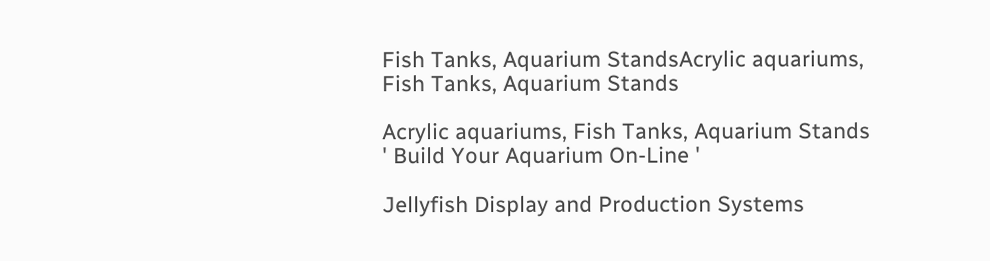Fish Tanks, Aquarium StandsAcrylic aquariums, Fish Tanks, Aquarium Stands

Acrylic aquariums, Fish Tanks, Aquarium Stands
' Build Your Aquarium On-Line '

Jellyfish Display and Production Systems